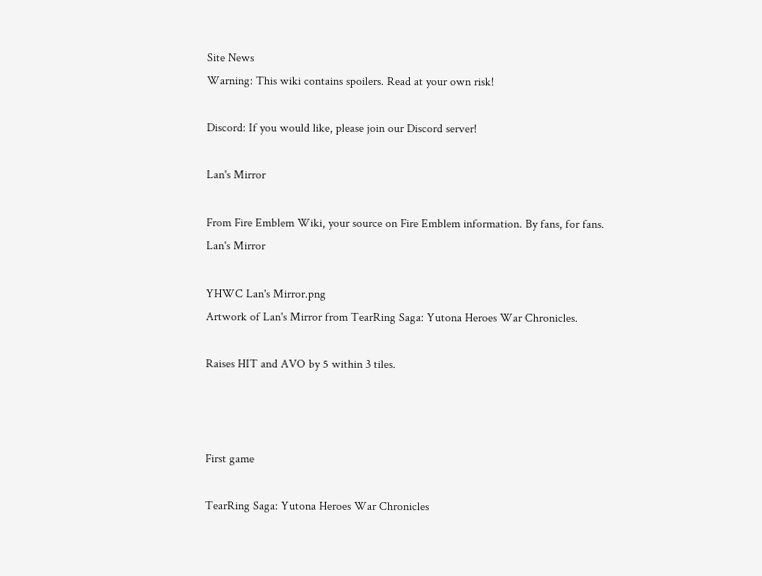Site News
Warning: This wiki contains spoilers. Read at your own risk!

Discord: If you would like, please join our Discord server!

Lan's Mirror

From Fire Emblem Wiki, your source on Fire Emblem information. By fans, for fans.
Lan's Mirror

YHWC Lan's Mirror.png
Artwork of Lan's Mirror from TearRing Saga: Yutona Heroes War Chronicles.

Raises HIT and AVO by 5 within 3 tiles.



First game

TearRing Saga: Yutona Heroes War Chronicles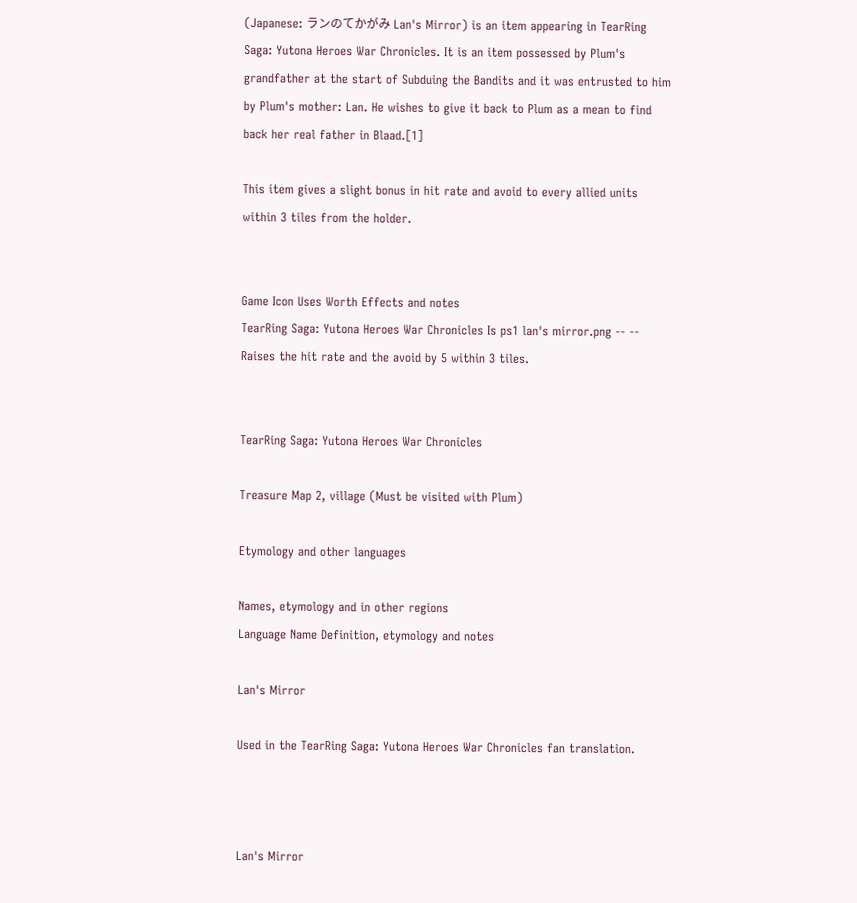(Japanese: ランのてかがみ Lan's Mirror) is an item appearing in TearRing Saga: Yutona Heroes War Chronicles. It is an item possessed by Plum's grandfather at the start of Subduing the Bandits and it was entrusted to him by Plum's mother: Lan. He wishes to give it back to Plum as a mean to find back her real father in Blaad.[1]

This item gives a slight bonus in hit rate and avoid to every allied units within 3 tiles from the holder.


Game Icon Uses Worth Effects and notes
TearRing Saga: Yutona Heroes War Chronicles Is ps1 lan's mirror.png -- -- Raises the hit rate and the avoid by 5 within 3 tiles.


TearRing Saga: Yutona Heroes War Chronicles

Treasure Map 2, village (Must be visited with Plum)

Etymology and other languages

Names, etymology and in other regions
Language Name Definition, etymology and notes

Lan's Mirror

Used in the TearRing Saga: Yutona Heroes War Chronicles fan translation.



Lan's Mirror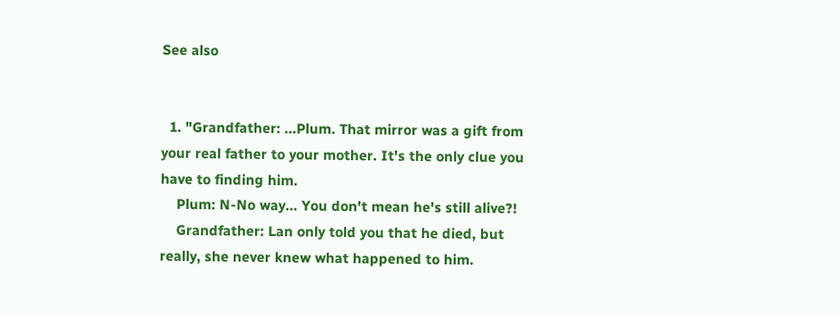See also


  1. "Grandfather: ...Plum. That mirror was a gift from your real father to your mother. It's the only clue you have to finding him.
    Plum: N-No way... You don't mean he's still alive?!
    Grandfather: Lan only told you that he died, but really, she never knew what happened to him.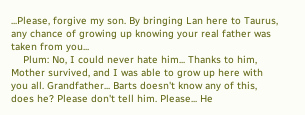...Please, forgive my son. By bringing Lan here to Taurus, any chance of growing up knowing your real father was taken from you...
    Plum: No, I could never hate him... Thanks to him, Mother survived, and I was able to grow up here with you all. Grandfather... Barts doesn't know any of this, does he? Please don't tell him. Please... He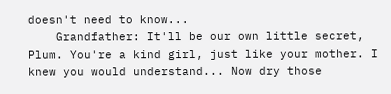doesn't need to know...
    Grandfather: It'll be our own little secret, Plum. You're a kind girl, just like your mother. I knew you would understand... Now dry those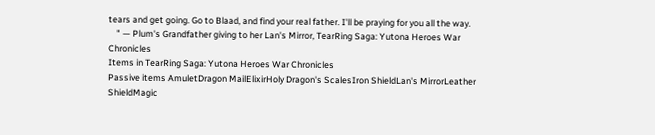tears and get going. Go to Blaad, and find your real father. I'll be praying for you all the way.
    " — Plum's Grandfather giving to her Lan's Mirror, TearRing Saga: Yutona Heroes War Chronicles
Items in TearRing Saga: Yutona Heroes War Chronicles
Passive items AmuletDragon MailElixirHoly Dragon's ScalesIron ShieldLan's MirrorLeather ShieldMagic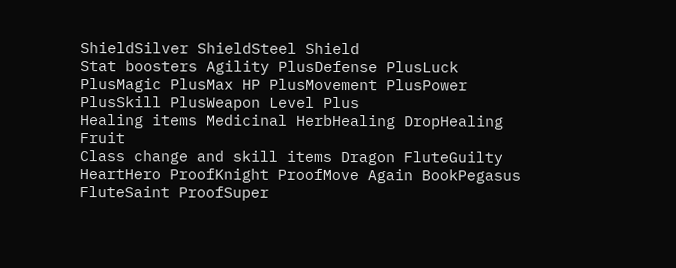ShieldSilver ShieldSteel Shield
Stat boosters Agility PlusDefense PlusLuck PlusMagic PlusMax HP PlusMovement PlusPower PlusSkill PlusWeapon Level Plus
Healing items Medicinal HerbHealing DropHealing Fruit
Class change and skill items Dragon FluteGuilty HeartHero ProofKnight ProofMove Again BookPegasus FluteSaint ProofSuper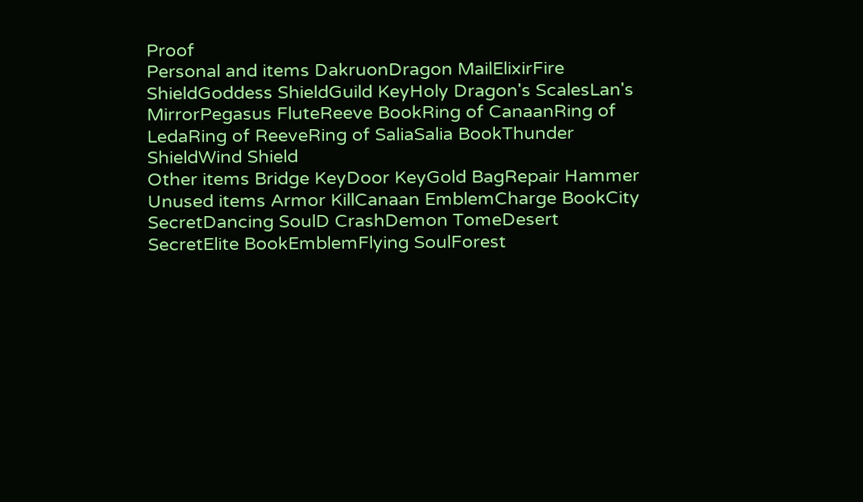Proof
Personal and items DakruonDragon MailElixirFire ShieldGoddess ShieldGuild KeyHoly Dragon's ScalesLan's MirrorPegasus FluteReeve BookRing of CanaanRing of LedaRing of ReeveRing of SaliaSalia BookThunder ShieldWind Shield
Other items Bridge KeyDoor KeyGold BagRepair Hammer
Unused items Armor KillCanaan EmblemCharge BookCity SecretDancing SoulD CrashDemon TomeDesert SecretElite BookEmblemFlying SoulForest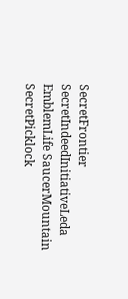SecretFrontier SecretIndeedInitiativeLeda EmblemLife SaucerMountain SecretPicklock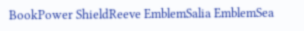BookPower ShieldReeve EmblemSalia EmblemSea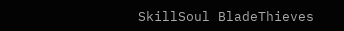SkillSoul BladeThieves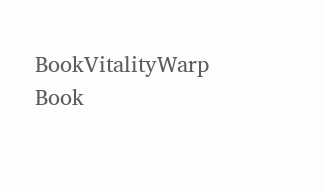BookVitalityWarp Book